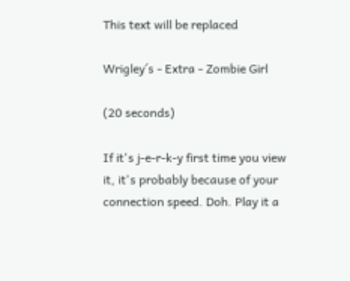This text will be replaced

Wrigley´s - Extra - Zombie Girl

(20 seconds)

If it's j-e-r-k-y first time you view it, it's probably because of your connection speed. Doh. Play it a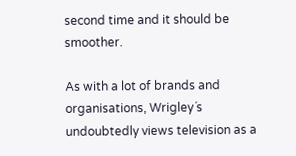second time and it should be smoother.

As with a lot of brands and organisations, Wrigley´s undoubtedly views television as a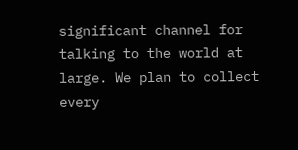significant channel for talking to the world at large. We plan to collect every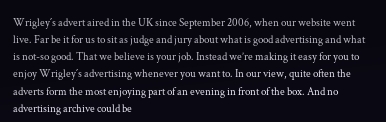Wrigley´s advert aired in the UK since September 2006, when our website went live. Far be it for us to sit as judge and jury about what is good advertising and what is not-so good. That we believe is your job. Instead we’re making it easy for you to enjoy Wrigley´s advertising whenever you want to. In our view, quite often the adverts form the most enjoying part of an evening in front of the box. And no advertising archive could be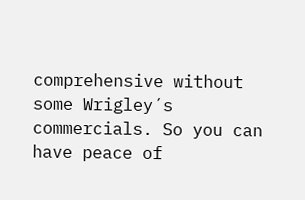comprehensive without some Wrigley´s commercials. So you can have peace of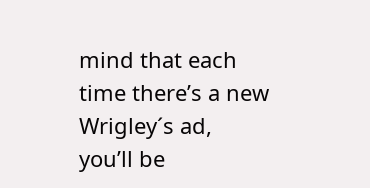mind that each time there’s a new Wrigley´s ad, you’ll be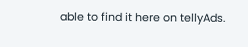able to find it here on tellyAds.